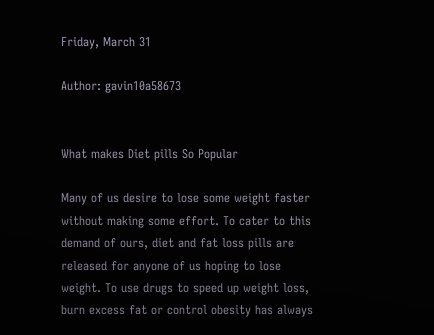Friday, March 31

Author: gavin10a58673


What makes Diet pills So Popular

Many of us desire to lose some weight faster without making some effort. To cater to this demand of ours, diet and fat loss pills are released for anyone of us hoping to lose weight. To use drugs to speed up weight loss, burn excess fat or control obesity has always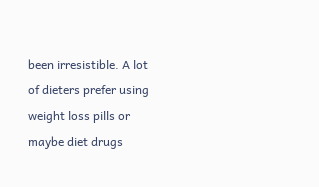been irresistible. A lot of dieters prefer using weight loss pills or maybe diet drugs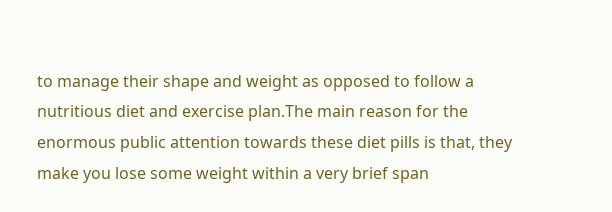to manage their shape and weight as opposed to follow a nutritious diet and exercise plan.The main reason for the enormous public attention towards these diet pills is that, they make you lose some weight within a very brief span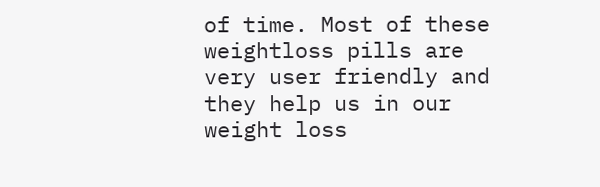of time. Most of these weightloss pills are very user friendly and they help us in our weight loss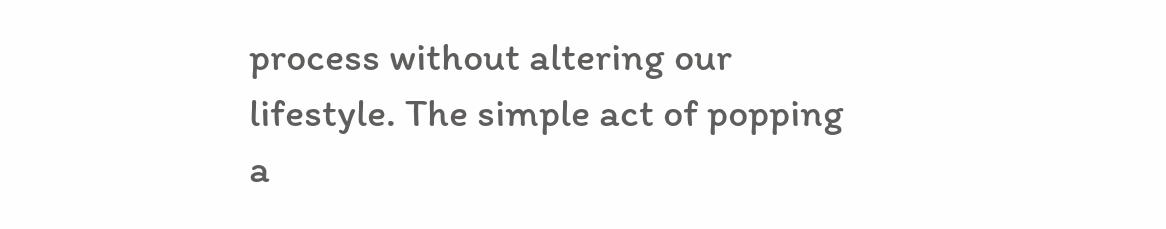process without altering our lifestyle. The simple act of popping a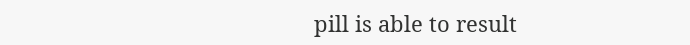pill is able to result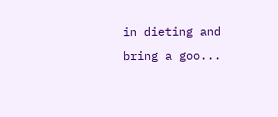in dieting and bring a goo...